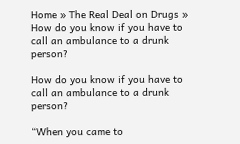Home » The Real Deal on Drugs » How do you know if you have to call an ambulance to a drunk person?

How do you know if you have to call an ambulance to a drunk person?

“When you came to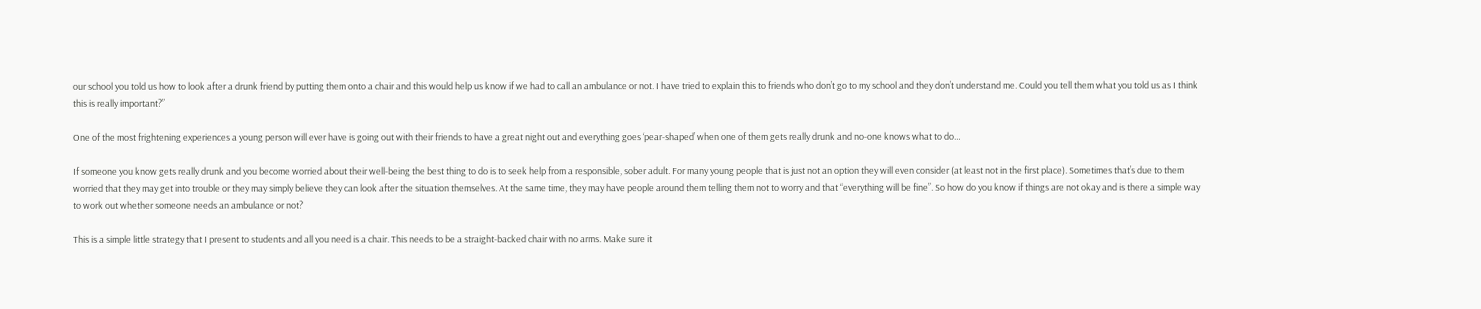our school you told us how to look after a drunk friend by putting them onto a chair and this would help us know if we had to call an ambulance or not. I have tried to explain this to friends who don’t go to my school and they don’t understand me. Could you tell them what you told us as I think this is really important?”

One of the most frightening experiences a young person will ever have is going out with their friends to have a great night out and everything goes ‘pear-shaped’ when one of them gets really drunk and no-one knows what to do…

If someone you know gets really drunk and you become worried about their well-being the best thing to do is to seek help from a responsible, sober adult. For many young people that is just not an option they will even consider (at least not in the first place). Sometimes that’s due to them worried that they may get into trouble or they may simply believe they can look after the situation themselves. At the same time, they may have people around them telling them not to worry and that “everything will be fine”. So how do you know if things are not okay and is there a simple way to work out whether someone needs an ambulance or not?

This is a simple little strategy that I present to students and all you need is a chair. This needs to be a straight-backed chair with no arms. Make sure it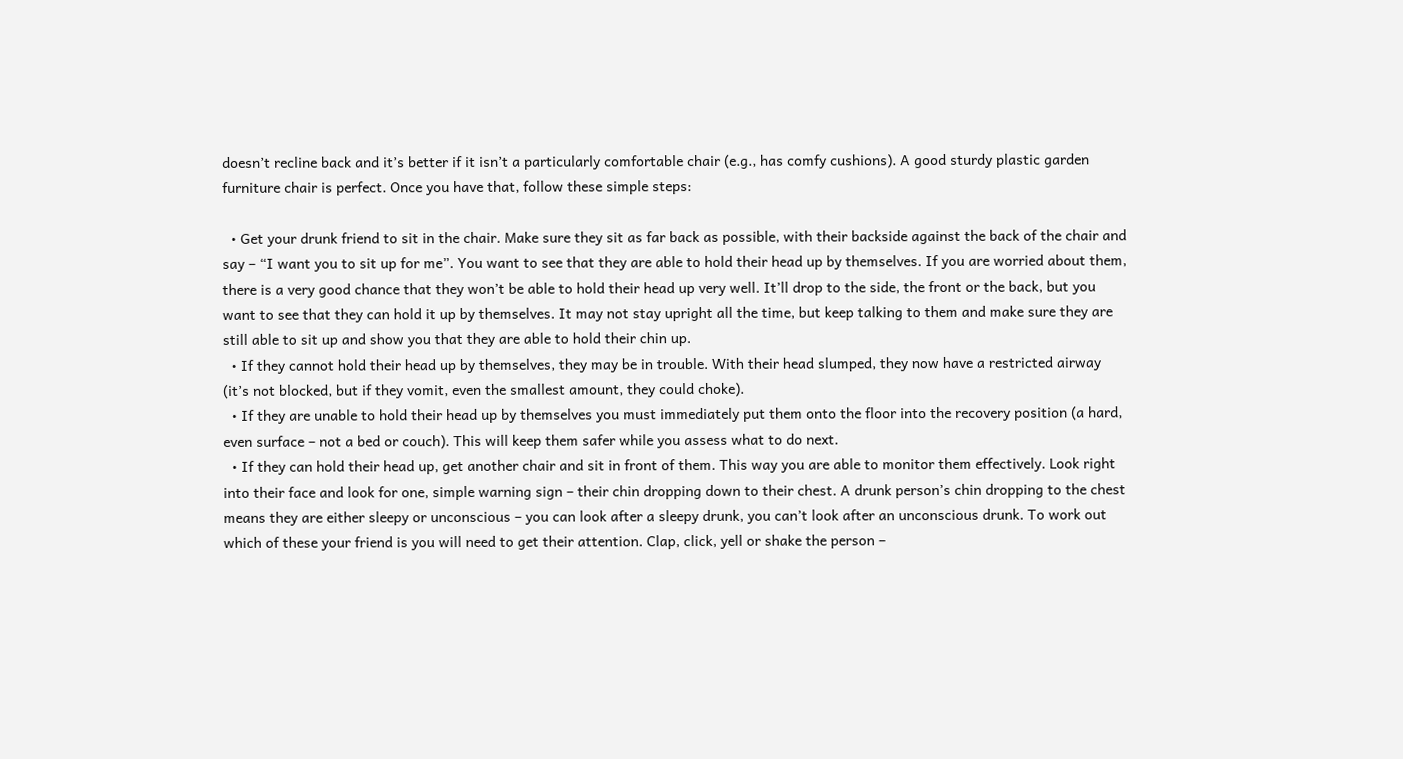doesn’t recline back and it’s better if it isn’t a particularly comfortable chair (e.g., has comfy cushions). A good sturdy plastic garden furniture chair is perfect. Once you have that, follow these simple steps:

  • Get your drunk friend to sit in the chair. Make sure they sit as far back as possible, with their backside against the back of the chair and say – “I want you to sit up for me”. You want to see that they are able to hold their head up by themselves. If you are worried about them, there is a very good chance that they won’t be able to hold their head up very well. It’ll drop to the side, the front or the back, but you want to see that they can hold it up by themselves. It may not stay upright all the time, but keep talking to them and make sure they are still able to sit up and show you that they are able to hold their chin up.
  • If they cannot hold their head up by themselves, they may be in trouble. With their head slumped, they now have a restricted airway (it’s not blocked, but if they vomit, even the smallest amount, they could choke).
  • If they are unable to hold their head up by themselves you must immediately put them onto the floor into the recovery position (a hard, even surface – not a bed or couch). This will keep them safer while you assess what to do next.
  • If they can hold their head up, get another chair and sit in front of them. This way you are able to monitor them effectively. Look right into their face and look for one, simple warning sign – their chin dropping down to their chest. A drunk person’s chin dropping to the chest means they are either sleepy or unconscious – you can look after a sleepy drunk, you can’t look after an unconscious drunk. To work out which of these your friend is you will need to get their attention. Clap, click, yell or shake the person –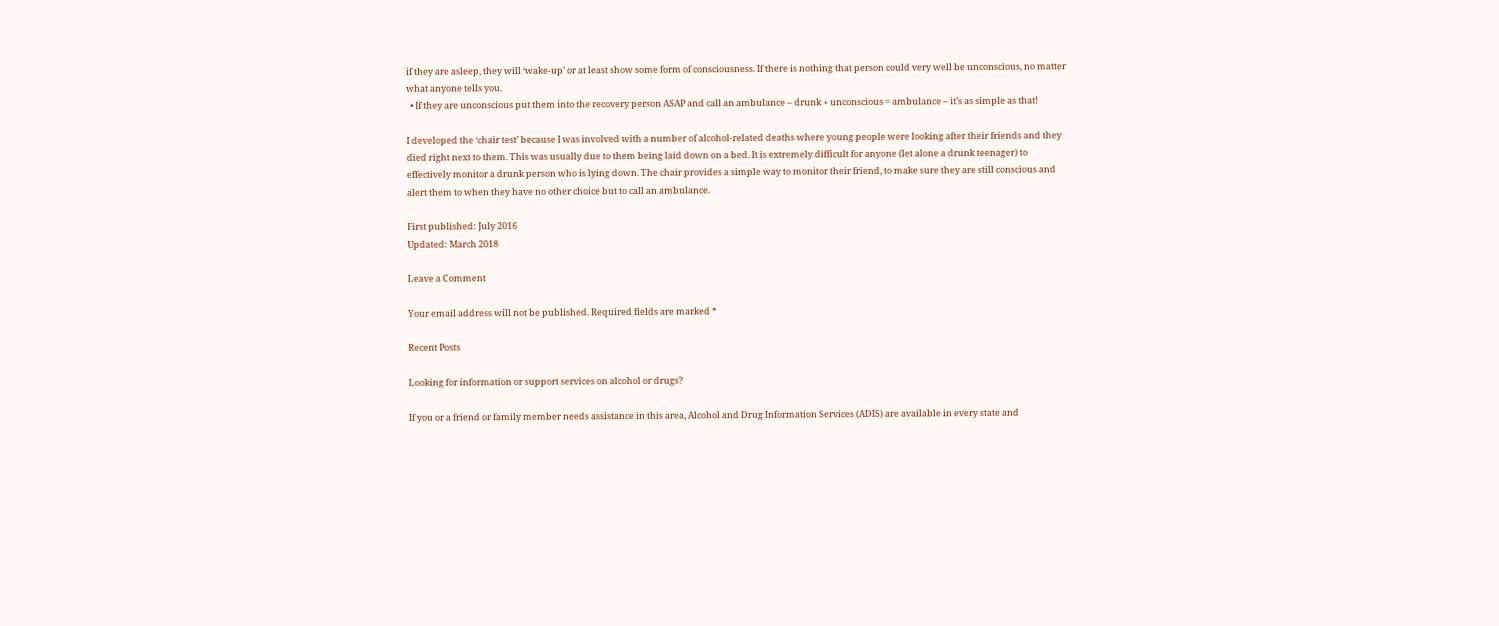if they are asleep, they will ‘wake-up’ or at least show some form of consciousness. If there is nothing that person could very well be unconscious, no matter what anyone tells you.
  • If they are unconscious put them into the recovery person ASAP and call an ambulance – drunk + unconscious = ambulance – it’s as simple as that!

I developed the ‘chair test’ because I was involved with a number of alcohol-related deaths where young people were looking after their friends and they died right next to them. This was usually due to them being laid down on a bed. It is extremely difficult for anyone (let alone a drunk teenager) to effectively monitor a drunk person who is lying down. The chair provides a simple way to monitor their friend, to make sure they are still conscious and alert them to when they have no other choice but to call an ambulance.

First published: July 2016
Updated: March 2018

Leave a Comment

Your email address will not be published. Required fields are marked *

Recent Posts

Looking for information or support services on alcohol or drugs?

If you or a friend or family member needs assistance in this area, Alcohol and Drug Information Services (ADIS) are available in every state and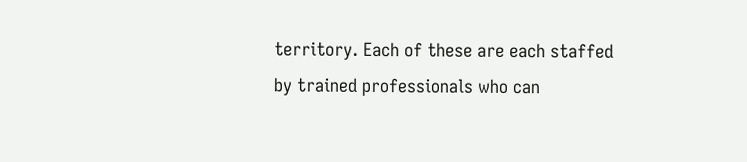territory. Each of these are each staffed by trained professionals who can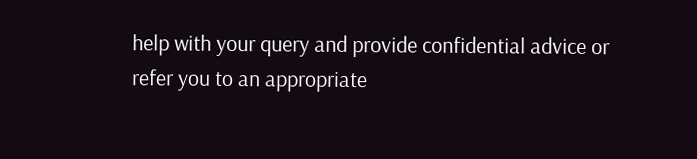help with your query and provide confidential advice or refer you to an appropriate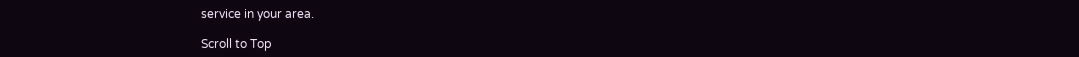service in your area.

Scroll to Top